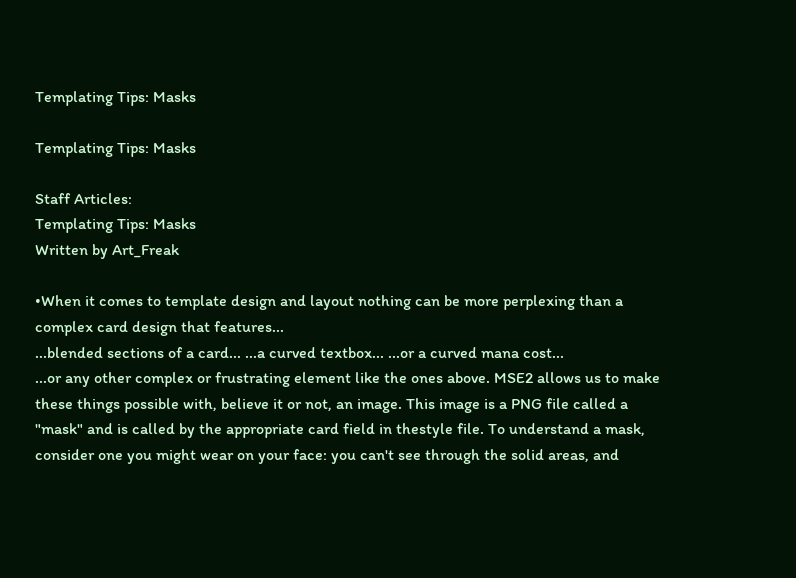Templating Tips: Masks

Templating Tips: Masks

Staff Articles:
Templating Tips: Masks
Written by Art_Freak

•When it comes to template design and layout nothing can be more perplexing than a complex card design that features...
...blended sections of a card... ...a curved textbox... ...or a curved mana cost...
...or any other complex or frustrating element like the ones above. MSE2 allows us to make these things possible with, believe it or not, an image. This image is a PNG file called a "mask" and is called by the appropriate card field in thestyle file. To understand a mask, consider one you might wear on your face: you can't see through the solid areas, and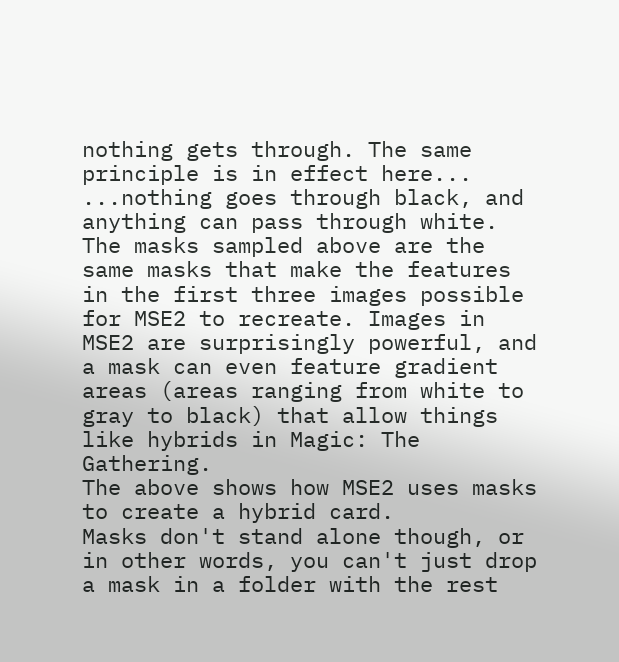nothing gets through. The same principle is in effect here...
...nothing goes through black, and anything can pass through white.
The masks sampled above are the same masks that make the features in the first three images possible for MSE2 to recreate. Images in MSE2 are surprisingly powerful, and a mask can even feature gradient areas (areas ranging from white to gray to black) that allow things like hybrids in Magic: The Gathering.
The above shows how MSE2 uses masks to create a hybrid card.
Masks don't stand alone though, or in other words, you can't just drop a mask in a folder with the rest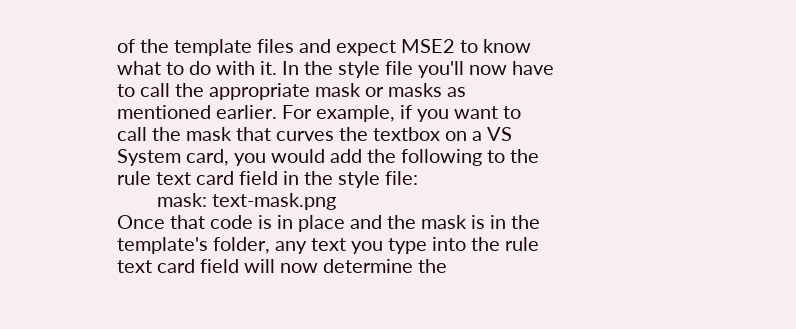of the template files and expect MSE2 to know what to do with it. In the style file you'll now have to call the appropriate mask or masks as mentioned earlier. For example, if you want to call the mask that curves the textbox on a VS System card, you would add the following to the rule text card field in the style file:
        mask: text-mask.png
Once that code is in place and the mask is in the template's folder, any text you type into the rule text card field will now determine the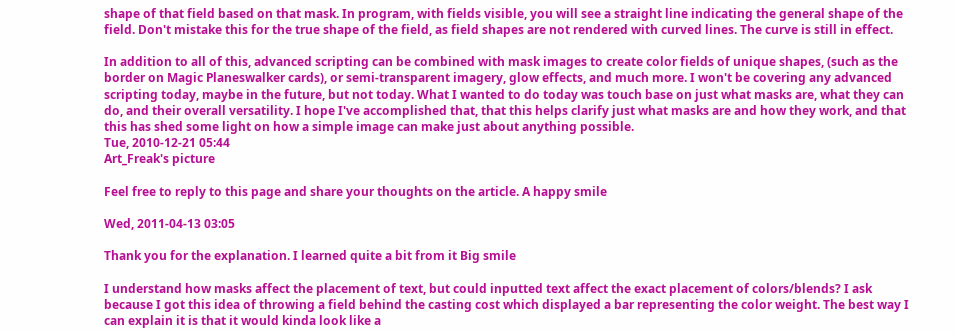shape of that field based on that mask. In program, with fields visible, you will see a straight line indicating the general shape of the field. Don't mistake this for the true shape of the field, as field shapes are not rendered with curved lines. The curve is still in effect.

In addition to all of this, advanced scripting can be combined with mask images to create color fields of unique shapes, (such as the border on Magic Planeswalker cards), or semi-transparent imagery, glow effects, and much more. I won't be covering any advanced scripting today, maybe in the future, but not today. What I wanted to do today was touch base on just what masks are, what they can do, and their overall versatility. I hope I've accomplished that, that this helps clarify just what masks are and how they work, and that this has shed some light on how a simple image can make just about anything possible.
Tue, 2010-12-21 05:44
Art_Freak's picture

Feel free to reply to this page and share your thoughts on the article. A happy smile

Wed, 2011-04-13 03:05

Thank you for the explanation. I learned quite a bit from it Big smile

I understand how masks affect the placement of text, but could inputted text affect the exact placement of colors/blends? I ask because I got this idea of throwing a field behind the casting cost which displayed a bar representing the color weight. The best way I can explain it is that it would kinda look like a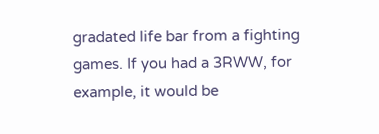gradated life bar from a fighting games. If you had a 3RWW, for example, it would be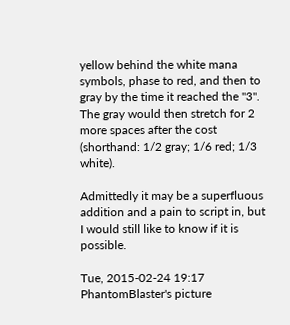yellow behind the white mana symbols, phase to red, and then to gray by the time it reached the "3". The gray would then stretch for 2 more spaces after the cost (shorthand: 1/2 gray; 1/6 red; 1/3 white).

Admittedly it may be a superfluous addition and a pain to script in, but I would still like to know if it is possible.

Tue, 2015-02-24 19:17
PhantomBlaster's picture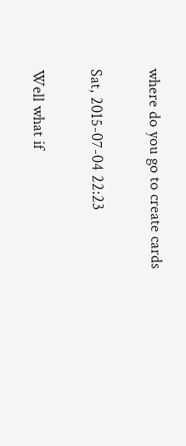where do you go to create cards

Sat, 2015-07-04 22:23

Well what if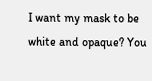I want my mask to be white and opaque? You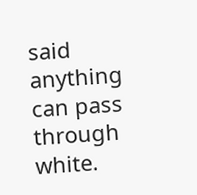said anything can pass through white.